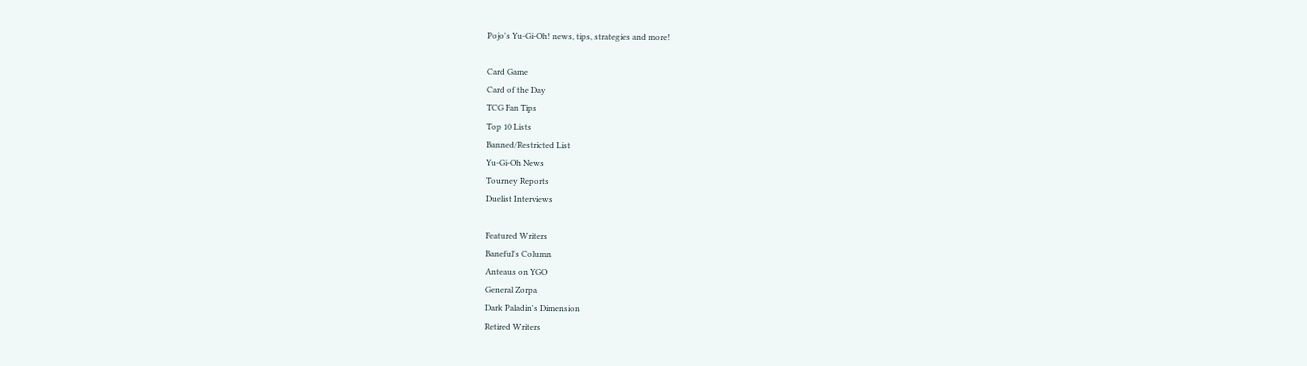Pojo's Yu-Gi-Oh! news, tips, strategies and more!

Card Game
Card of the Day
TCG Fan Tips
Top 10 Lists
Banned/Restricted List
Yu-Gi-Oh News
Tourney Reports
Duelist Interviews

Featured Writers
Baneful's Column
Anteaus on YGO
General Zorpa
Dark Paladin's Dimension
Retired Writers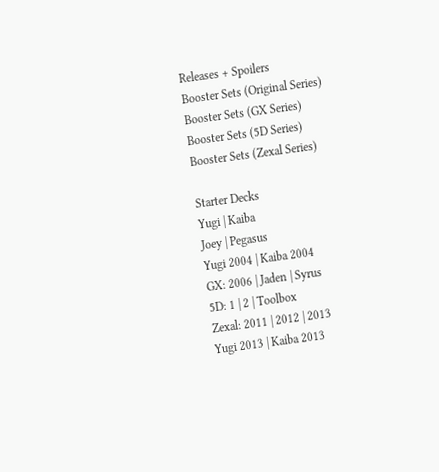Releases + Spoilers
Booster Sets (Original Series)
Booster Sets (GX Series)
Booster Sets (5D Series)
Booster Sets (Zexal Series)

Starter Decks
Yugi | Kaiba
Joey | Pegasus
Yugi 2004 | Kaiba 2004
GX: 2006 | Jaden | Syrus
5D: 1 | 2 | Toolbox
Zexal: 2011 | 2012 | 2013
Yugi 2013 | Kaiba 2013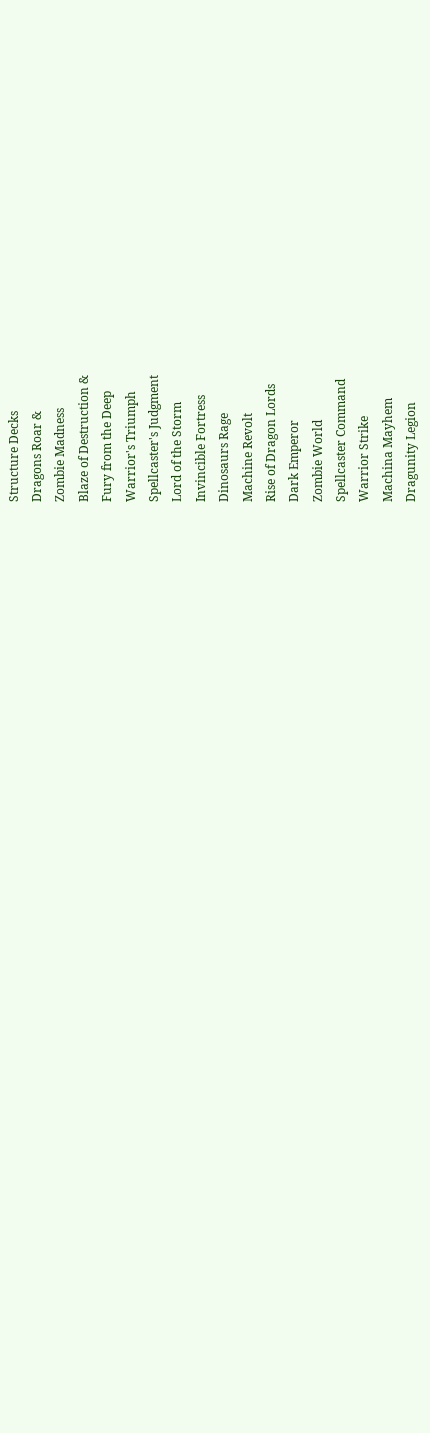Structure Decks
Dragons Roar &
Zombie Madness
Blaze of Destruction &
Fury from the Deep
Warrior's Triumph
Spellcaster's Judgment
Lord of the Storm
Invincible Fortress
Dinosaurs Rage
Machine Revolt
Rise of Dragon Lords
Dark Emperor
Zombie World
Spellcaster Command
Warrior Strike
Machina Mayhem
Dragunity Legion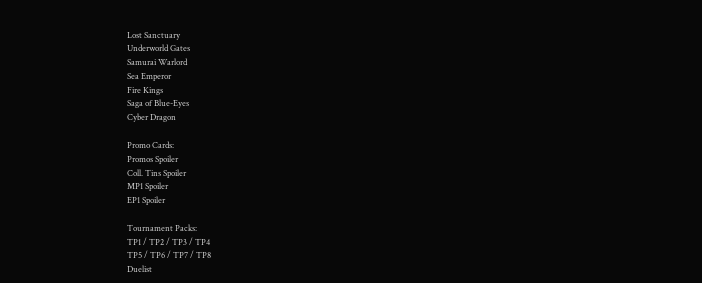Lost Sanctuary
Underworld Gates
Samurai Warlord
Sea Emperor
Fire Kings
Saga of Blue-Eyes
Cyber Dragon

Promo Cards:
Promos Spoiler
Coll. Tins Spoiler
MP1 Spoiler
EP1 Spoiler

Tournament Packs:
TP1 / TP2 / TP3 / TP4
TP5 / TP6 / TP7 / TP8
Duelist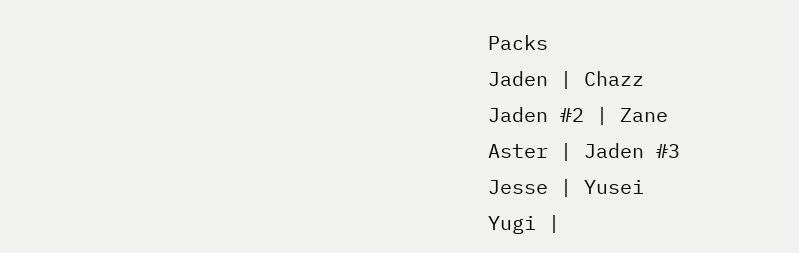Packs
Jaden | Chazz
Jaden #2 | Zane
Aster | Jaden #3
Jesse | Yusei
Yugi |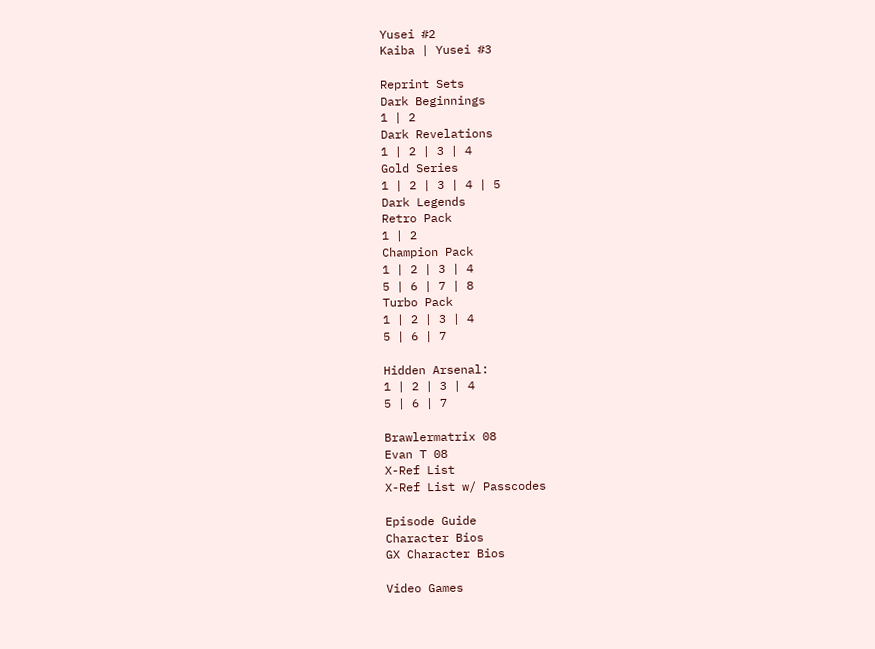Yusei #2
Kaiba | Yusei #3

Reprint Sets
Dark Beginnings
1 | 2
Dark Revelations
1 | 2 | 3 | 4
Gold Series
1 | 2 | 3 | 4 | 5
Dark Legends
Retro Pack
1 | 2
Champion Pack
1 | 2 | 3 | 4
5 | 6 | 7 | 8
Turbo Pack
1 | 2 | 3 | 4
5 | 6 | 7

Hidden Arsenal:
1 | 2 | 3 | 4
5 | 6 | 7

Brawlermatrix 08
Evan T 08
X-Ref List
X-Ref List w/ Passcodes

Episode Guide
Character Bios
GX Character Bios

Video Games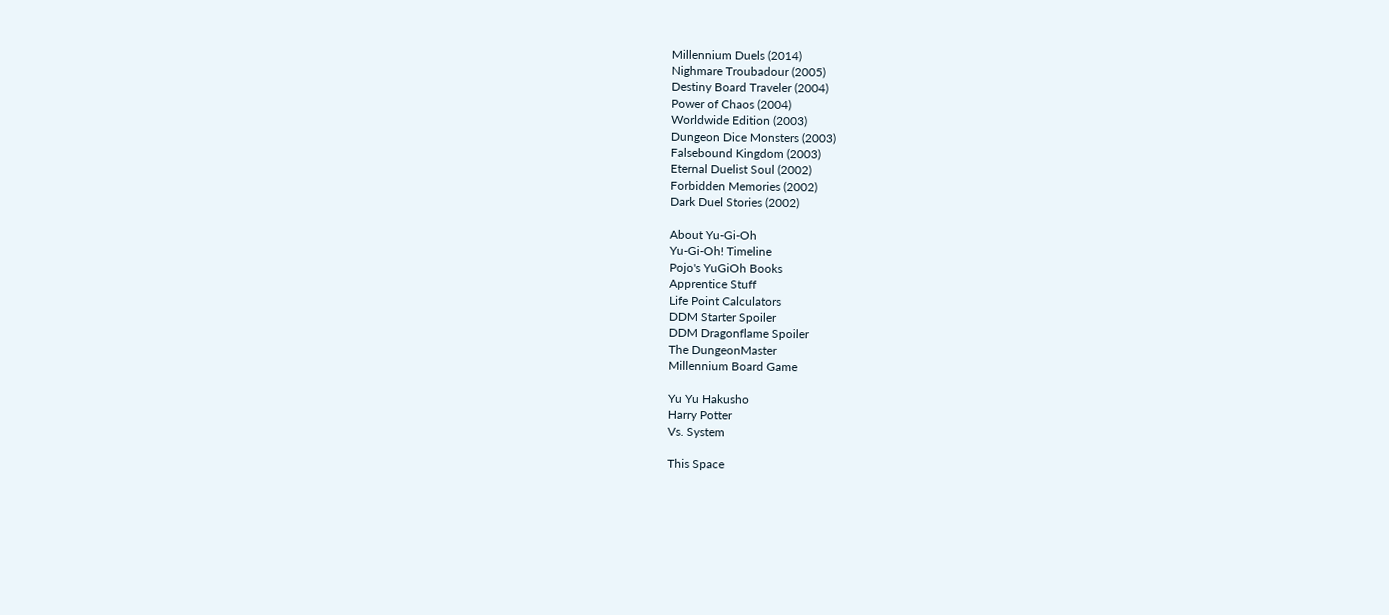Millennium Duels (2014)
Nighmare Troubadour (2005)
Destiny Board Traveler (2004)
Power of Chaos (2004)
Worldwide Edition (2003)
Dungeon Dice Monsters (2003)
Falsebound Kingdom (2003)
Eternal Duelist Soul (2002)
Forbidden Memories (2002)
Dark Duel Stories (2002)

About Yu-Gi-Oh
Yu-Gi-Oh! Timeline
Pojo's YuGiOh Books
Apprentice Stuff
Life Point Calculators
DDM Starter Spoiler
DDM Dragonflame Spoiler
The DungeonMaster
Millennium Board Game

Yu Yu Hakusho
Harry Potter
Vs. System

This Space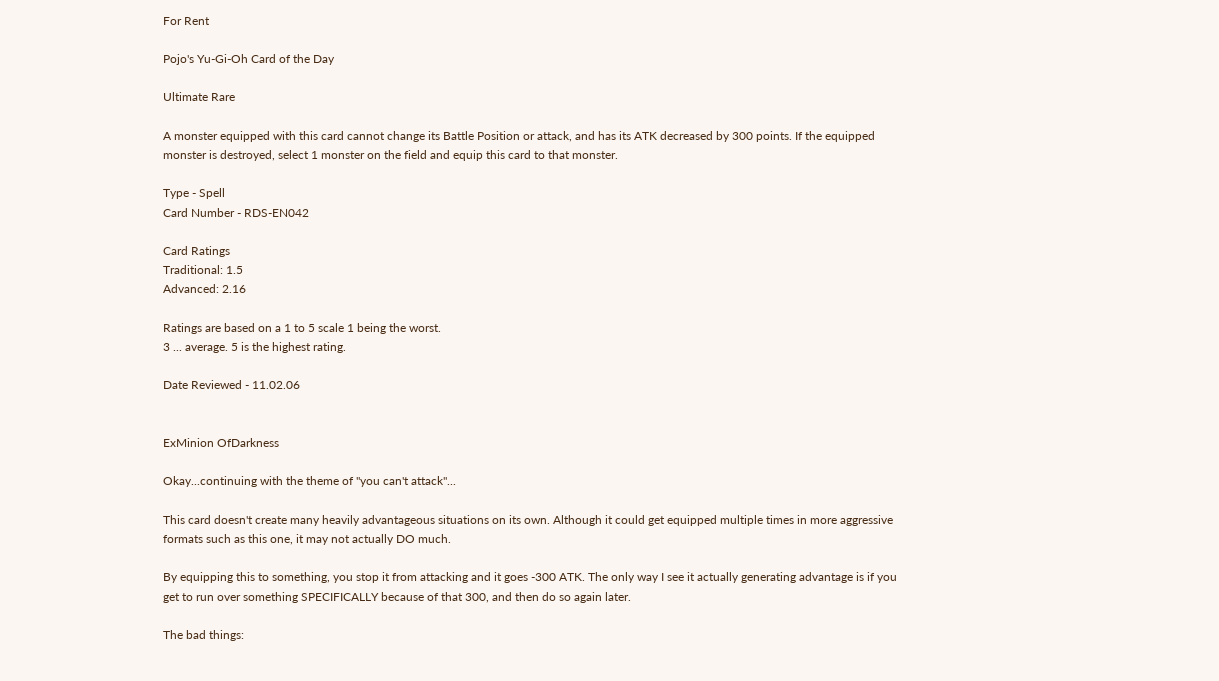For Rent

Pojo's Yu-Gi-Oh Card of the Day

Ultimate Rare

A monster equipped with this card cannot change its Battle Position or attack, and has its ATK decreased by 300 points. If the equipped monster is destroyed, select 1 monster on the field and equip this card to that monster.

Type - Spell
Card Number - RDS-EN042

Card Ratings
Traditional: 1.5
Advanced: 2.16

Ratings are based on a 1 to 5 scale 1 being the worst.
3 ... average. 5 is the highest rating.

Date Reviewed - 11.02.06


ExMinion OfDarkness

Okay...continuing with the theme of "you can't attack"...

This card doesn't create many heavily advantageous situations on its own. Although it could get equipped multiple times in more aggressive formats such as this one, it may not actually DO much.

By equipping this to something, you stop it from attacking and it goes -300 ATK. The only way I see it actually generating advantage is if you get to run over something SPECIFICALLY because of that 300, and then do so again later.

The bad things: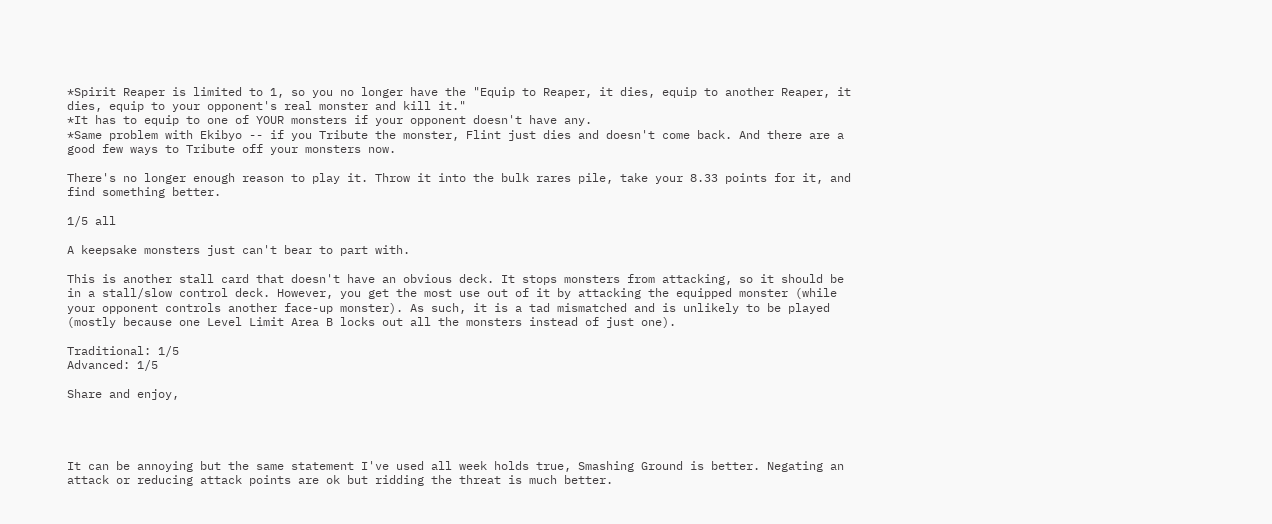*Spirit Reaper is limited to 1, so you no longer have the "Equip to Reaper, it dies, equip to another Reaper, it dies, equip to your opponent's real monster and kill it."
*It has to equip to one of YOUR monsters if your opponent doesn't have any.
*Same problem with Ekibyo -- if you Tribute the monster, Flint just dies and doesn't come back. And there are a good few ways to Tribute off your monsters now.

There's no longer enough reason to play it. Throw it into the bulk rares pile, take your 8.33 points for it, and find something better.

1/5 all

A keepsake monsters just can't bear to part with.

This is another stall card that doesn't have an obvious deck. It stops monsters from attacking, so it should be in a stall/slow control deck. However, you get the most use out of it by attacking the equipped monster (while your opponent controls another face-up monster). As such, it is a tad mismatched and is unlikely to be played (mostly because one Level Limit Area B locks out all the monsters instead of just one).

Traditional: 1/5
Advanced: 1/5

Share and enjoy,




It can be annoying but the same statement I've used all week holds true, Smashing Ground is better. Negating an attack or reducing attack points are ok but ridding the threat is much better.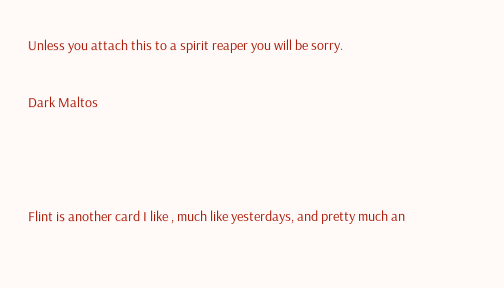Unless you attach this to a spirit reaper you will be sorry.

Dark Maltos



Flint is another card I like , much like yesterdays, and pretty much an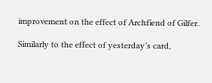improvement on the effect of Archfiend of Gilfer.

Similarly to the effect of yesterday’s card,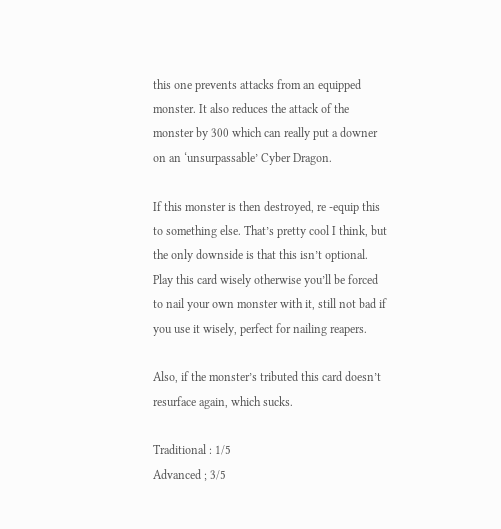this one prevents attacks from an equipped monster. It also reduces the attack of the monster by 300 which can really put a downer on an ‘unsurpassable’ Cyber Dragon.

If this monster is then destroyed, re -equip this to something else. That’s pretty cool I think, but the only downside is that this isn’t optional. Play this card wisely otherwise you’ll be forced to nail your own monster with it, still not bad if you use it wisely, perfect for nailing reapers.

Also, if the monster’s tributed this card doesn’t resurface again, which sucks.

Traditional : 1/5
Advanced ; 3/5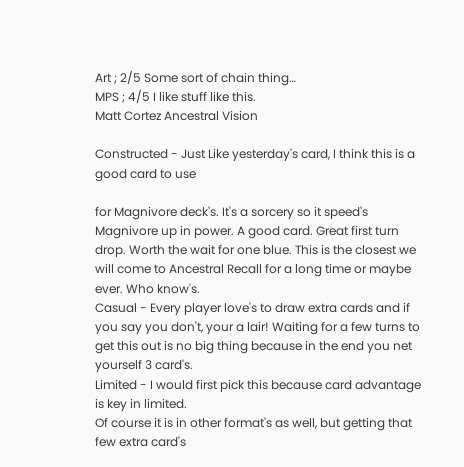Art ; 2/5 Some sort of chain thing…
MPS ; 4/5 I like stuff like this.
Matt Cortez Ancestral Vision

Constructed - Just Like yesterday's card, I think this is a good card to use

for Magnivore deck's. It's a sorcery so it speed's Magnivore up in power. A good card. Great first turn drop. Worth the wait for one blue. This is the closest we will come to Ancestral Recall for a long time or maybe ever. Who know's.
Casual - Every player love's to draw extra cards and if you say you don't, your a lair! Waiting for a few turns to get this out is no big thing because in the end you net yourself 3 card's.
Limited - I would first pick this because card advantage is key in limited.
Of course it is in other format's as well, but getting that few extra card's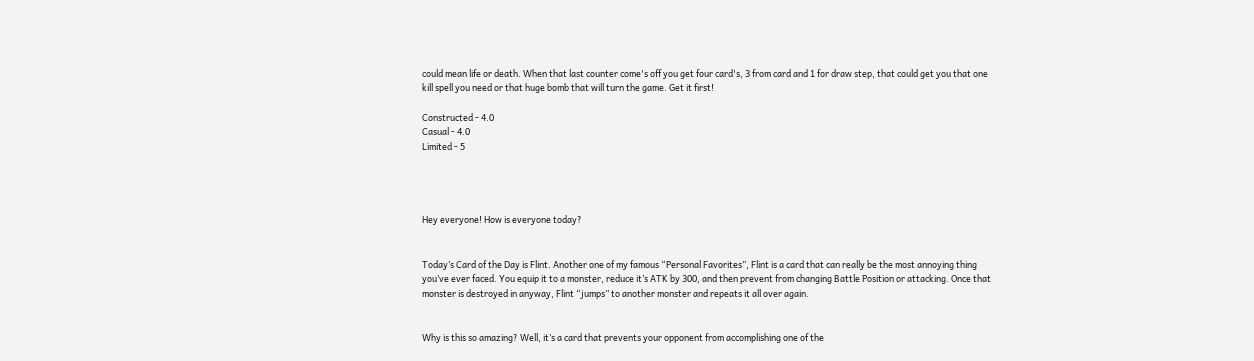could mean life or death. When that last counter come's off you get four card's, 3 from card and 1 for draw step, that could get you that one kill spell you need or that huge bomb that will turn the game. Get it first!

Constructed - 4.0
Casual - 4.0
Limited - 5




Hey everyone! How is everyone today?


Today’s Card of the Day is Flint. Another one of my famous “Personal Favorites”, Flint is a card that can really be the most annoying thing you’ve ever faced. You equip it to a monster, reduce it’s ATK by 300, and then prevent from changing Battle Position or attacking. Once that monster is destroyed in anyway, Flint “jumps” to another monster and repeats it all over again.


Why is this so amazing? Well, it’s a card that prevents your opponent from accomplishing one of the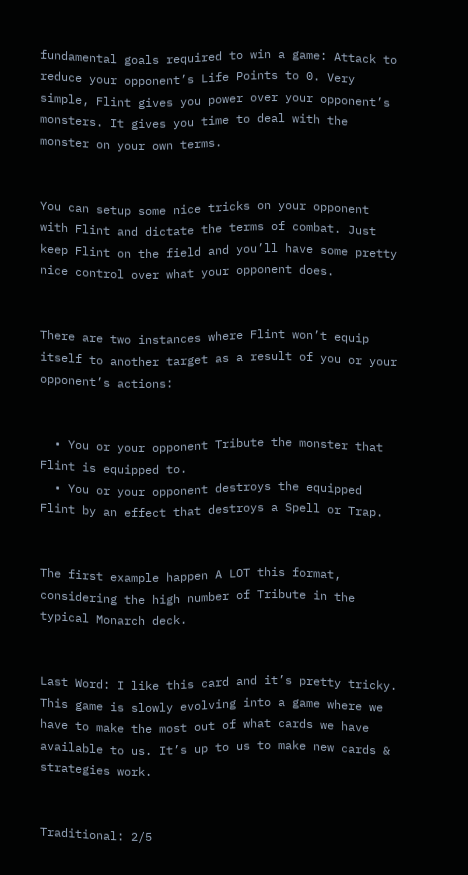fundamental goals required to win a game: Attack to reduce your opponent’s Life Points to 0. Very simple, Flint gives you power over your opponent’s monsters. It gives you time to deal with the monster on your own terms.


You can setup some nice tricks on your opponent with Flint and dictate the terms of combat. Just keep Flint on the field and you’ll have some pretty nice control over what your opponent does.


There are two instances where Flint won’t equip itself to another target as a result of you or your opponent’s actions:


  • You or your opponent Tribute the monster that Flint is equipped to.
  • You or your opponent destroys the equipped Flint by an effect that destroys a Spell or Trap.


The first example happen A LOT this format, considering the high number of Tribute in the typical Monarch deck.


Last Word: I like this card and it’s pretty tricky. This game is slowly evolving into a game where we have to make the most out of what cards we have available to us. It’s up to us to make new cards & strategies work.


Traditional: 2/5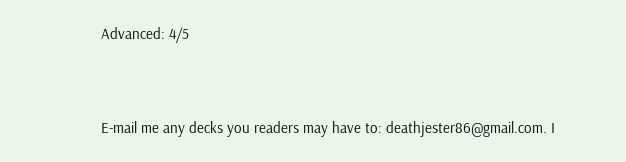Advanced: 4/5


E-mail me any decks you readers may have to: deathjester86@gmail.com. I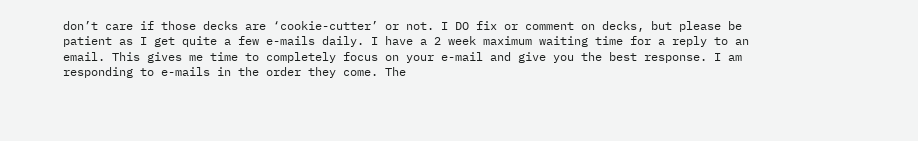don’t care if those decks are ‘cookie-cutter’ or not. I DO fix or comment on decks, but please be patient as I get quite a few e-mails daily. I have a 2 week maximum waiting time for a reply to an email. This gives me time to completely focus on your e-mail and give you the best response. I am responding to e-mails in the order they come. The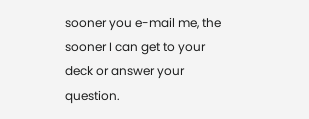sooner you e-mail me, the sooner I can get to your deck or answer your question.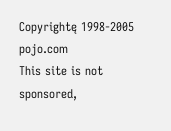Copyrightę 1998-2005 pojo.com
This site is not sponsored,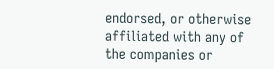endorsed, or otherwise affiliated with any of the companies or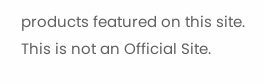products featured on this site. This is not an Official Site.